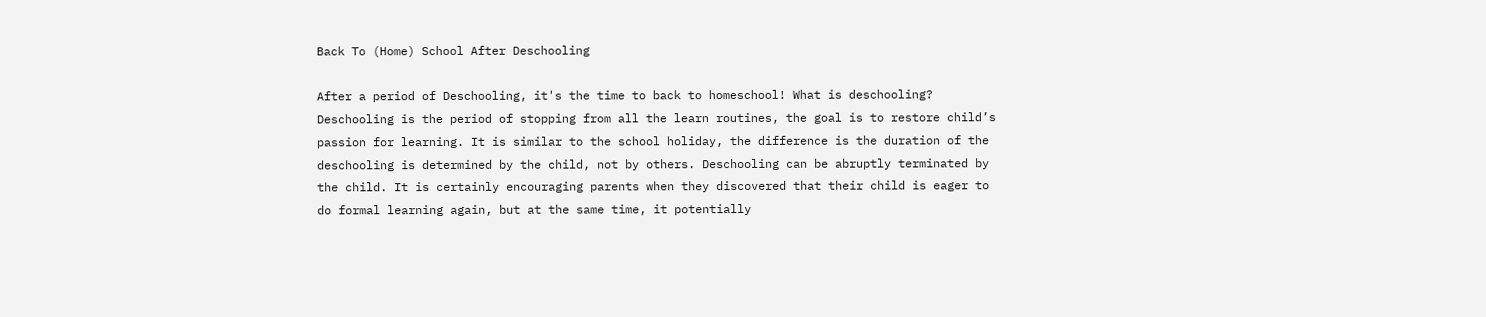Back To (Home) School After Deschooling

After a period of Deschooling, it's the time to back to homeschool! What is deschooling? Deschooling is the period of stopping from all the learn routines, the goal is to restore child’s passion for learning. It is similar to the school holiday, the difference is the duration of the deschooling is determined by the child, not by others. Deschooling can be abruptly terminated by the child. It is certainly encouraging parents when they discovered that their child is eager to do formal learning again, but at the same time, it potentially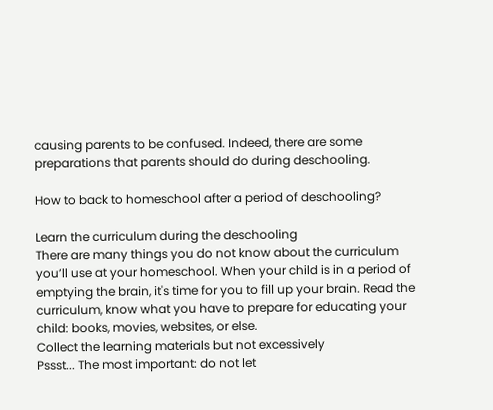causing parents to be confused. Indeed, there are some preparations that parents should do during deschooling.

How to back to homeschool after a period of deschooling?

Learn the curriculum during the deschooling
There are many things you do not know about the curriculum you’ll use at your homeschool. When your child is in a period of emptying the brain, it's time for you to fill up your brain. Read the curriculum, know what you have to prepare for educating your child: books, movies, websites, or else.
Collect the learning materials but not excessively
Pssst... The most important: do not let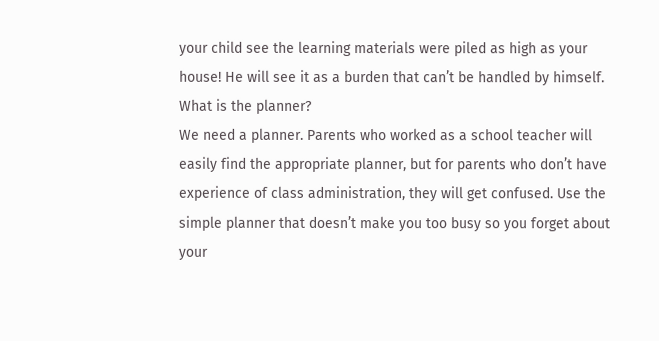your child see the learning materials were piled as high as your house! He will see it as a burden that can’t be handled by himself.
What is the planner?
We need a planner. Parents who worked as a school teacher will easily find the appropriate planner, but for parents who don’t have experience of class administration, they will get confused. Use the simple planner that doesn’t make you too busy so you forget about your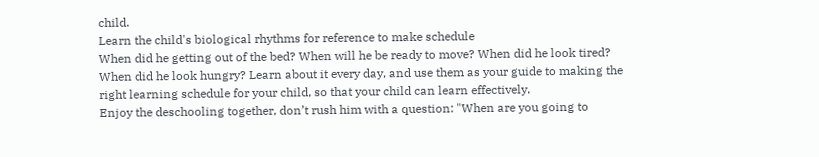child.
Learn the child's biological rhythms for reference to make schedule
When did he getting out of the bed? When will he be ready to move? When did he look tired? When did he look hungry? Learn about it every day, and use them as your guide to making the right learning schedule for your child, so that your child can learn effectively.
Enjoy the deschooling together, don’t rush him with a question: "When are you going to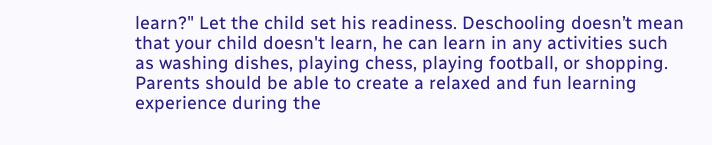learn?" Let the child set his readiness. Deschooling doesn’t mean that your child doesn't learn, he can learn in any activities such as washing dishes, playing chess, playing football, or shopping. Parents should be able to create a relaxed and fun learning experience during the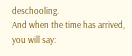deschooling.
And when the time has arrived, you will say: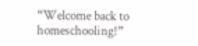“Welcome back to homeschooling!”